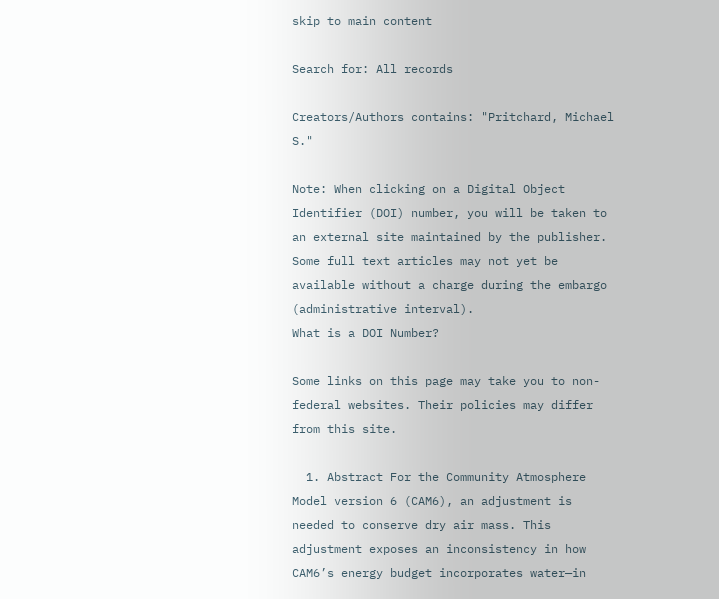skip to main content

Search for: All records

Creators/Authors contains: "Pritchard, Michael S."

Note: When clicking on a Digital Object Identifier (DOI) number, you will be taken to an external site maintained by the publisher. Some full text articles may not yet be available without a charge during the embargo (administrative interval).
What is a DOI Number?

Some links on this page may take you to non-federal websites. Their policies may differ from this site.

  1. Abstract For the Community Atmosphere Model version 6 (CAM6), an adjustment is needed to conserve dry air mass. This adjustment exposes an inconsistency in how CAM6’s energy budget incorporates water—in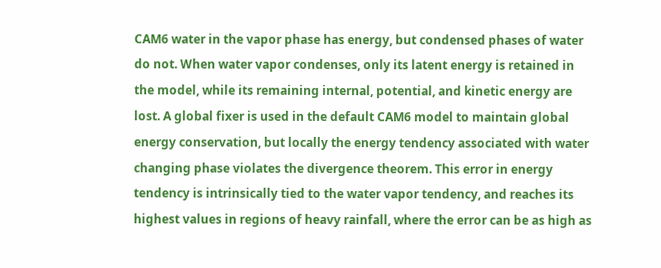CAM6 water in the vapor phase has energy, but condensed phases of water do not. When water vapor condenses, only its latent energy is retained in the model, while its remaining internal, potential, and kinetic energy are lost. A global fixer is used in the default CAM6 model to maintain global energy conservation, but locally the energy tendency associated with water changing phase violates the divergence theorem. This error in energy tendency is intrinsically tied to the water vapor tendency, and reaches its highest values in regions of heavy rainfall, where the error can be as high as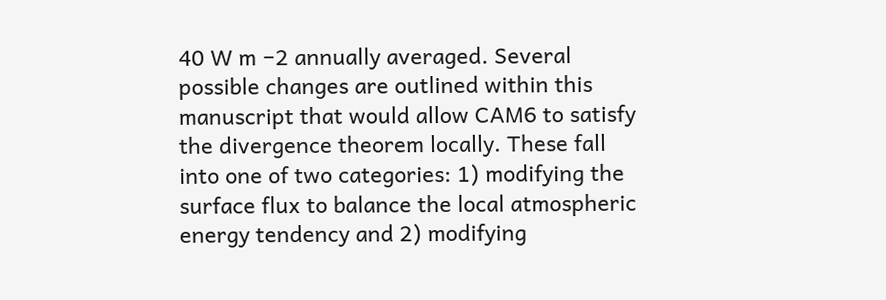40 W m −2 annually averaged. Several possible changes are outlined within this manuscript that would allow CAM6 to satisfy the divergence theorem locally. These fall into one of two categories: 1) modifying the surface flux to balance the local atmospheric energy tendency and 2) modifying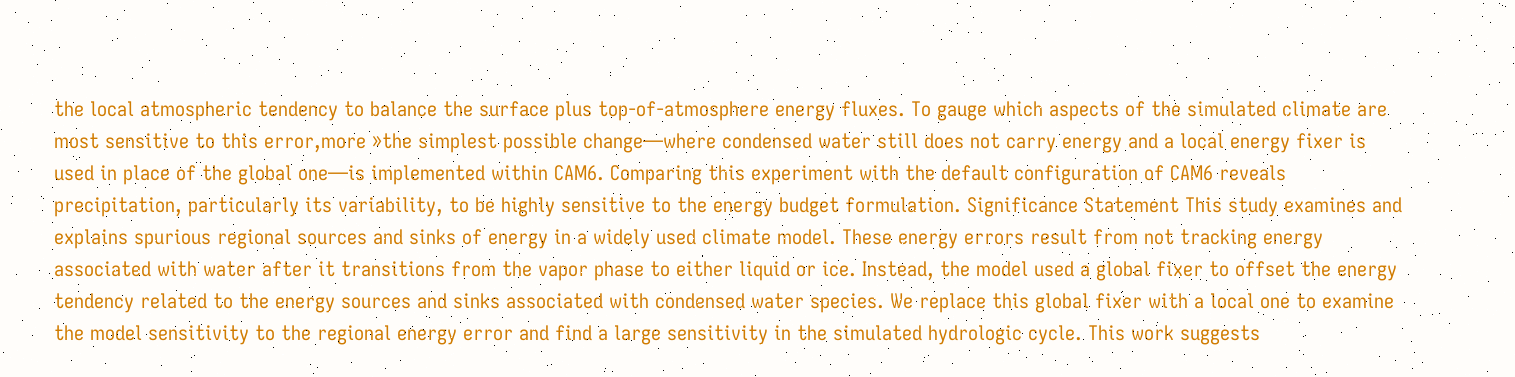the local atmospheric tendency to balance the surface plus top-of-atmosphere energy fluxes. To gauge which aspects of the simulated climate are most sensitive to this error,more »the simplest possible change—where condensed water still does not carry energy and a local energy fixer is used in place of the global one—is implemented within CAM6. Comparing this experiment with the default configuration of CAM6 reveals precipitation, particularly its variability, to be highly sensitive to the energy budget formulation. Significance Statement This study examines and explains spurious regional sources and sinks of energy in a widely used climate model. These energy errors result from not tracking energy associated with water after it transitions from the vapor phase to either liquid or ice. Instead, the model used a global fixer to offset the energy tendency related to the energy sources and sinks associated with condensed water species. We replace this global fixer with a local one to examine the model sensitivity to the regional energy error and find a large sensitivity in the simulated hydrologic cycle. This work suggests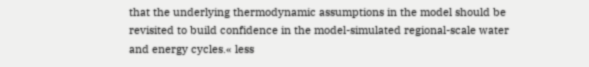that the underlying thermodynamic assumptions in the model should be revisited to build confidence in the model-simulated regional-scale water and energy cycles.« less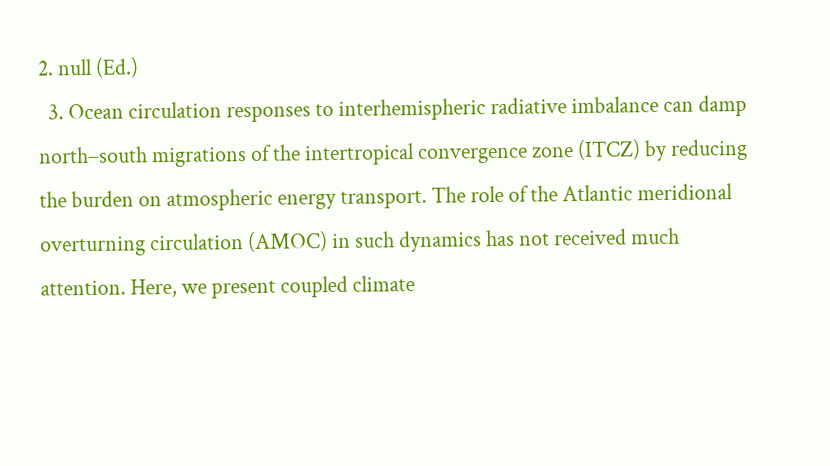2. null (Ed.)
  3. Ocean circulation responses to interhemispheric radiative imbalance can damp north–south migrations of the intertropical convergence zone (ITCZ) by reducing the burden on atmospheric energy transport. The role of the Atlantic meridional overturning circulation (AMOC) in such dynamics has not received much attention. Here, we present coupled climate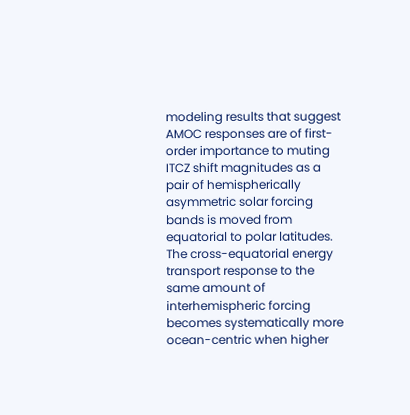modeling results that suggest AMOC responses are of first-order importance to muting ITCZ shift magnitudes as a pair of hemispherically asymmetric solar forcing bands is moved from equatorial to polar latitudes. The cross-equatorial energy transport response to the same amount of interhemispheric forcing becomes systematically more ocean-centric when higher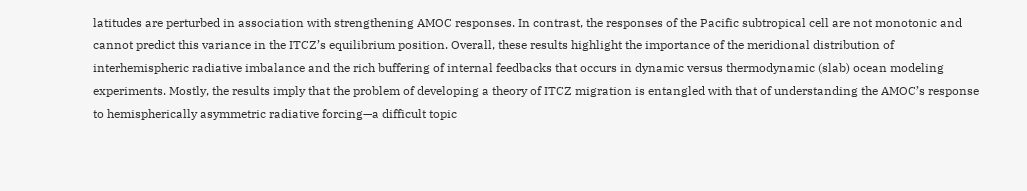latitudes are perturbed in association with strengthening AMOC responses. In contrast, the responses of the Pacific subtropical cell are not monotonic and cannot predict this variance in the ITCZ’s equilibrium position. Overall, these results highlight the importance of the meridional distribution of interhemispheric radiative imbalance and the rich buffering of internal feedbacks that occurs in dynamic versus thermodynamic (slab) ocean modeling experiments. Mostly, the results imply that the problem of developing a theory of ITCZ migration is entangled with that of understanding the AMOC’s response to hemispherically asymmetric radiative forcing—a difficult topic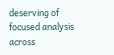deserving of focused analysis across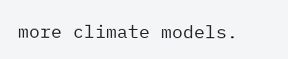more climate models.